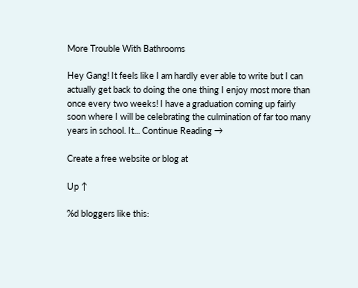More Trouble With Bathrooms

Hey Gang! It feels like I am hardly ever able to write but I can actually get back to doing the one thing I enjoy most more than once every two weeks! I have a graduation coming up fairly soon where I will be celebrating the culmination of far too many years in school. It... Continue Reading →

Create a free website or blog at

Up ↑

%d bloggers like this: